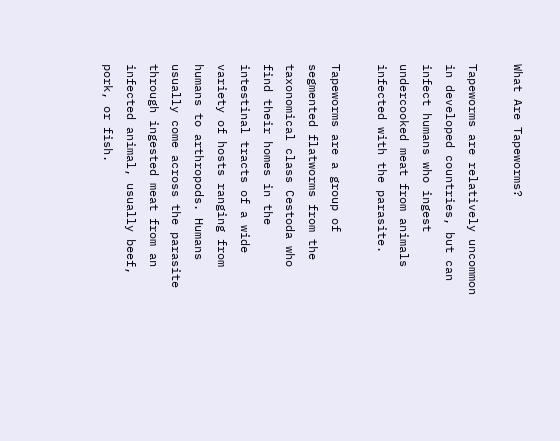What Are Tapeworms?

Tapeworms are relatively uncommon in developed countries, but can infect humans who ingest undercooked meat from animals infected with the parasite.

Tapeworms are a group of segmented flatworms from the taxonomical class Cestoda who find their homes in the intestinal tracts of a wide variety of hosts ranging from humans to arthropods. Humans usually come across the parasite through ingested meat from an infected animal, usually beef, pork, or fish.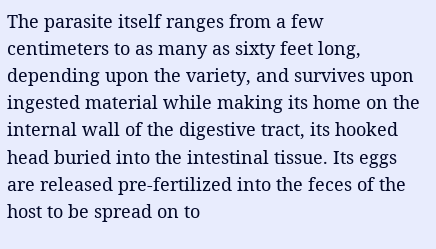The parasite itself ranges from a few centimeters to as many as sixty feet long, depending upon the variety, and survives upon ingested material while making its home on the internal wall of the digestive tract, its hooked head buried into the intestinal tissue. Its eggs are released pre-fertilized into the feces of the host to be spread on to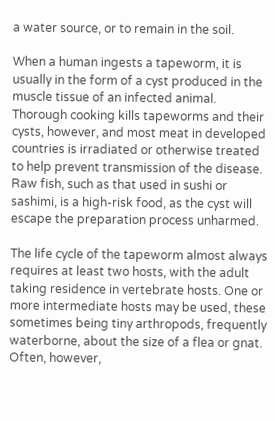a water source, or to remain in the soil.

When a human ingests a tapeworm, it is usually in the form of a cyst produced in the muscle tissue of an infected animal. Thorough cooking kills tapeworms and their cysts, however, and most meat in developed countries is irradiated or otherwise treated to help prevent transmission of the disease. Raw fish, such as that used in sushi or sashimi, is a high-risk food, as the cyst will escape the preparation process unharmed.

The life cycle of the tapeworm almost always requires at least two hosts, with the adult taking residence in vertebrate hosts. One or more intermediate hosts may be used, these sometimes being tiny arthropods, frequently waterborne, about the size of a flea or gnat. Often, however,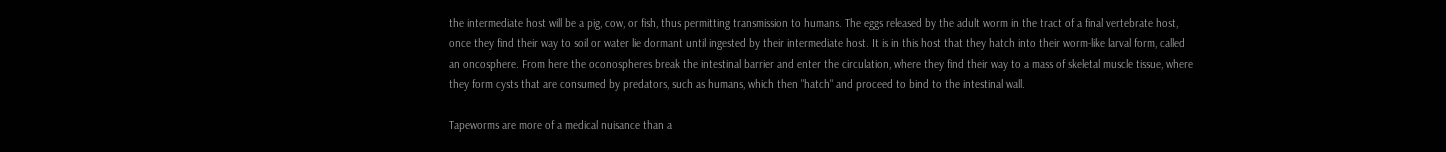the intermediate host will be a pig, cow, or fish, thus permitting transmission to humans. The eggs released by the adult worm in the tract of a final vertebrate host, once they find their way to soil or water lie dormant until ingested by their intermediate host. It is in this host that they hatch into their worm-like larval form, called an oncosphere. From here the oconospheres break the intestinal barrier and enter the circulation, where they find their way to a mass of skeletal muscle tissue, where they form cysts that are consumed by predators, such as humans, which then "hatch" and proceed to bind to the intestinal wall.

Tapeworms are more of a medical nuisance than a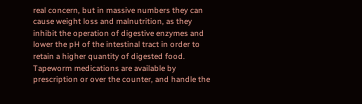real concern, but in massive numbers they can cause weight loss and malnutrition, as they inhibit the operation of digestive enzymes and lower the pH of the intestinal tract in order to retain a higher quantity of digested food. Tapeworm medications are available by prescription or over the counter, and handle the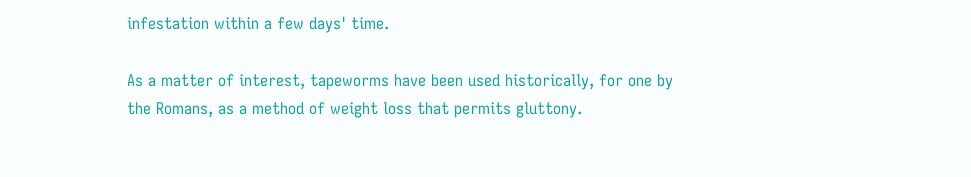infestation within a few days' time.

As a matter of interest, tapeworms have been used historically, for one by the Romans, as a method of weight loss that permits gluttony.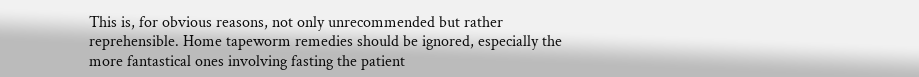This is, for obvious reasons, not only unrecommended but rather reprehensible. Home tapeworm remedies should be ignored, especially the more fantastical ones involving fasting the patient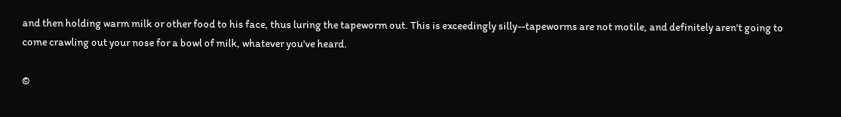and then holding warm milk or other food to his face, thus luring the tapeworm out. This is exceedingly silly--tapeworms are not motile, and definitely aren't going to come crawling out your nose for a bowl of milk, whatever you've heard.

©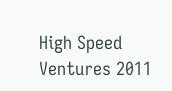High Speed Ventures 2011